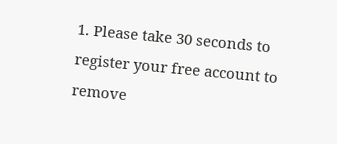1. Please take 30 seconds to register your free account to remove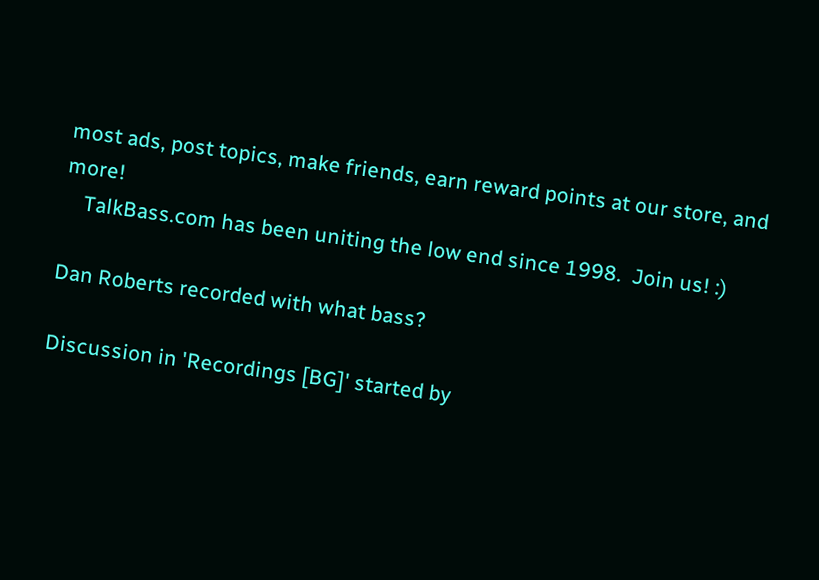most ads, post topics, make friends, earn reward points at our store, and more!
    TalkBass.com has been uniting the low end since 1998.  Join us! :)

Dan Roberts recorded with what bass?

Discussion in 'Recordings [BG]' started by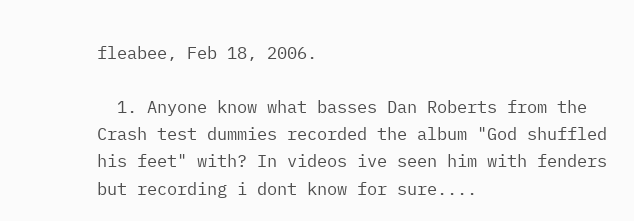fleabee, Feb 18, 2006.

  1. Anyone know what basses Dan Roberts from the Crash test dummies recorded the album "God shuffled his feet" with? In videos ive seen him with fenders but recording i dont know for sure....